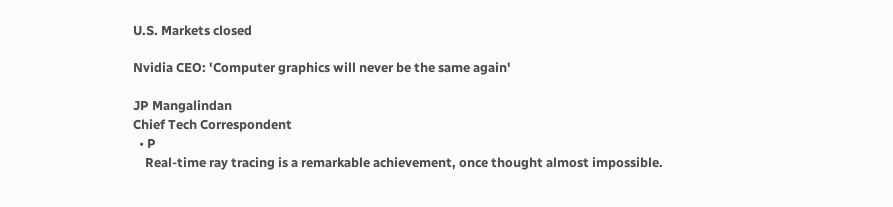U.S. Markets closed

Nvidia CEO: 'Computer graphics will never be the same again'

JP Mangalindan
Chief Tech Correspondent
  • P
    Real-time ray tracing is a remarkable achievement, once thought almost impossible.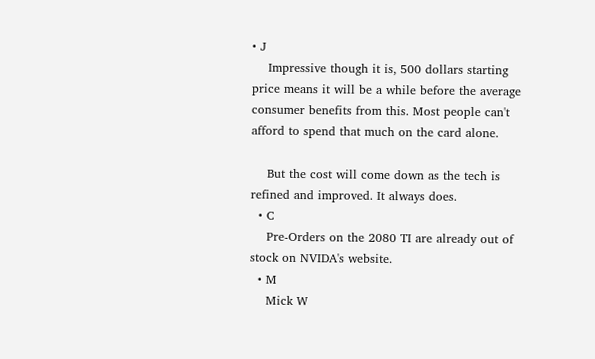• J
    Impressive though it is, 500 dollars starting price means it will be a while before the average consumer benefits from this. Most people can't afford to spend that much on the card alone.

    But the cost will come down as the tech is refined and improved. It always does.
  • C
    Pre-Orders on the 2080 TI are already out of stock on NVIDA's website.
  • M
    Mick W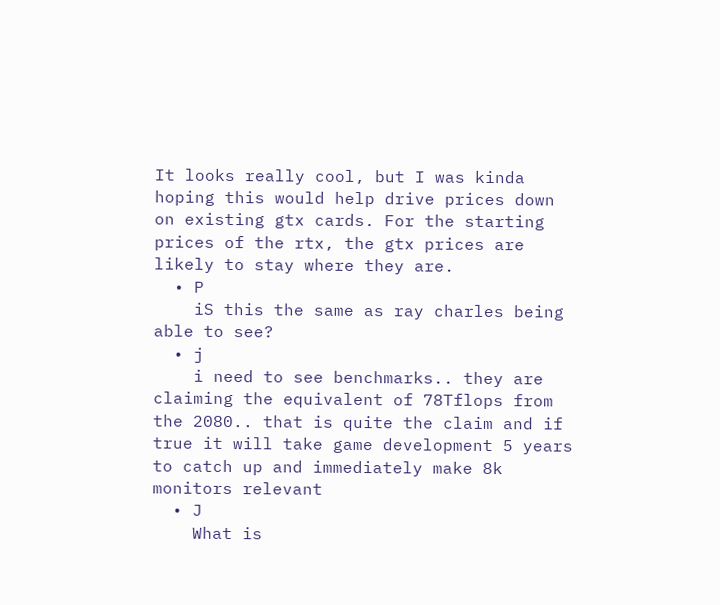It looks really cool, but I was kinda hoping this would help drive prices down on existing gtx cards. For the starting prices of the rtx, the gtx prices are likely to stay where they are.
  • P
    iS this the same as ray charles being able to see?
  • j
    i need to see benchmarks.. they are claiming the equivalent of 78Tflops from the 2080.. that is quite the claim and if true it will take game development 5 years to catch up and immediately make 8k monitors relevant
  • J
    What is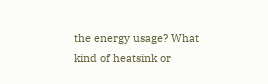the energy usage? What kind of heatsink or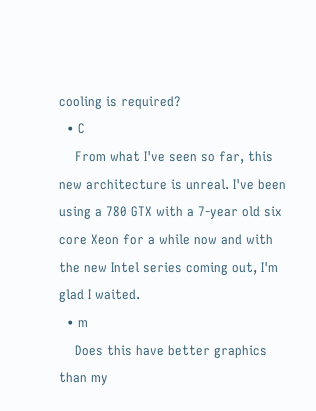cooling is required?
  • C
    From what I've seen so far, this new architecture is unreal. I've been using a 780 GTX with a 7-year old six core Xeon for a while now and with the new Intel series coming out, I'm glad I waited.
  • m
    Does this have better graphics than my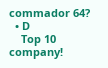commador 64?
  • D
    Top 10 company!